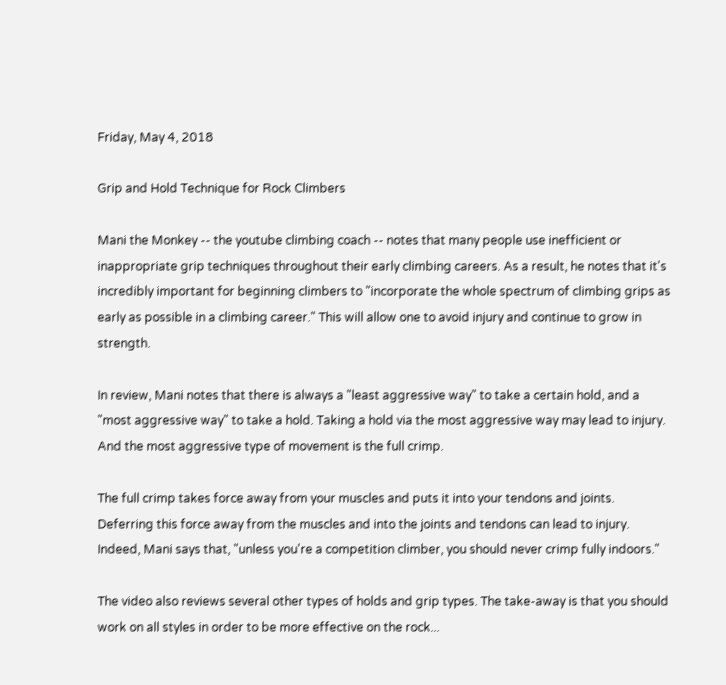Friday, May 4, 2018

Grip and Hold Technique for Rock Climbers

Mani the Monkey -- the youtube climbing coach -- notes that many people use inefficient or inappropriate grip techniques throughout their early climbing careers. As a result, he notes that it's incredibly important for beginning climbers to "incorporate the whole spectrum of climbing grips as early as possible in a climbing career." This will allow one to avoid injury and continue to grow in strength.

In review, Mani notes that there is always a "least aggressive way" to take a certain hold, and a "most aggressive way" to take a hold. Taking a hold via the most aggressive way may lead to injury. And the most aggressive type of movement is the full crimp.

The full crimp takes force away from your muscles and puts it into your tendons and joints. Deferring this force away from the muscles and into the joints and tendons can lead to injury. Indeed, Mani says that, "unless you're a competition climber, you should never crimp fully indoors."

The video also reviews several other types of holds and grip types. The take-away is that you should work on all styles in order to be more effective on the rock...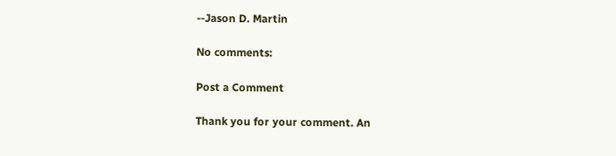--Jason D. Martin

No comments:

Post a Comment

Thank you for your comment. An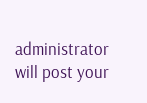administrator will post your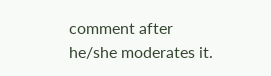comment after he/she moderates it.